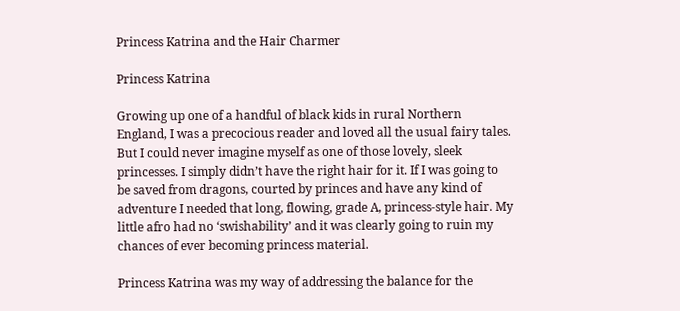Princess Katrina and the Hair Charmer

Princess Katrina

Growing up one of a handful of black kids in rural Northern England, I was a precocious reader and loved all the usual fairy tales. But I could never imagine myself as one of those lovely, sleek princesses. I simply didn’t have the right hair for it. If I was going to be saved from dragons, courted by princes and have any kind of adventure I needed that long, flowing, grade A, princess-style hair. My little afro had no ‘swishability’ and it was clearly going to ruin my chances of ever becoming princess material.

Princess Katrina was my way of addressing the balance for the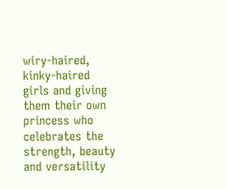wiry-haired, kinky-haired girls and giving them their own princess who celebrates the strength, beauty and versatility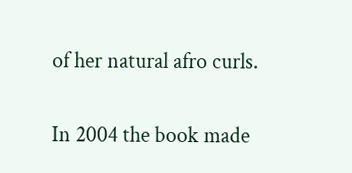of her natural afro curls.

In 2004 the book made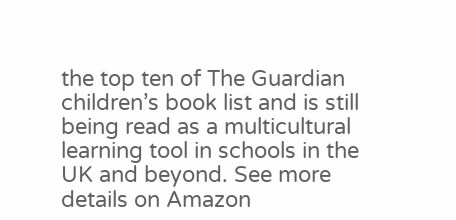the top ten of The Guardian children’s book list and is still being read as a multicultural learning tool in schools in the UK and beyond. See more details on Amazon